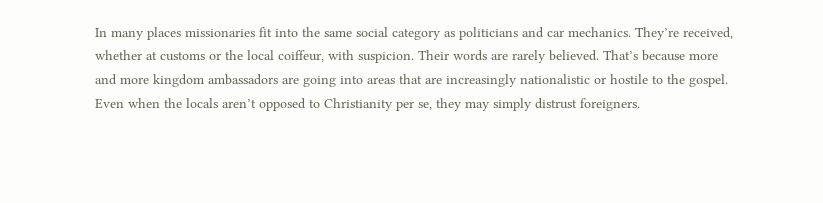In many places missionaries fit into the same social category as politicians and car mechanics. They’re received, whether at customs or the local coiffeur, with suspicion. Their words are rarely believed. That’s because more and more kingdom ambassadors are going into areas that are increasingly nationalistic or hostile to the gospel. Even when the locals aren’t opposed to Christianity per se, they may simply distrust foreigners.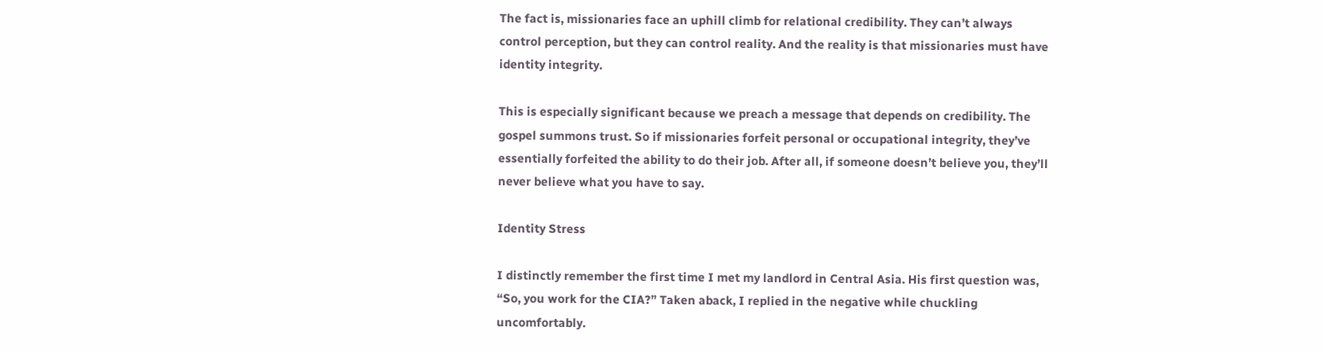The fact is, missionaries face an uphill climb for relational credibility. They can’t always control perception, but they can control reality. And the reality is that missionaries must have identity integrity.

This is especially significant because we preach a message that depends on credibility. The gospel summons trust. So if missionaries forfeit personal or occupational integrity, they’ve essentially forfeited the ability to do their job. After all, if someone doesn’t believe you, they’ll never believe what you have to say.

Identity Stress

I distinctly remember the first time I met my landlord in Central Asia. His first question was, “So, you work for the CIA?” Taken aback, I replied in the negative while chuckling uncomfortably.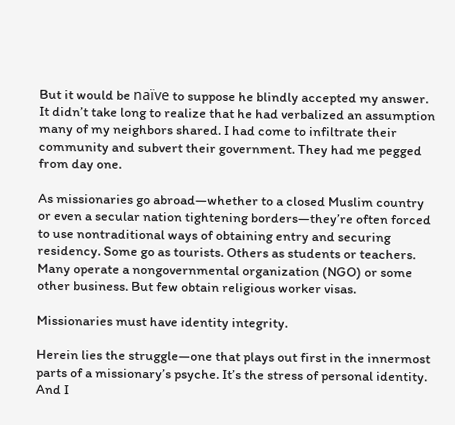But it would be naïve to suppose he blindly accepted my answer. It didn’t take long to realize that he had verbalized an assumption many of my neighbors shared. I had come to infiltrate their community and subvert their government. They had me pegged from day one.

As missionaries go abroad—whether to a closed Muslim country or even a secular nation tightening borders—they’re often forced to use nontraditional ways of obtaining entry and securing residency. Some go as tourists. Others as students or teachers. Many operate a nongovernmental organization (NGO) or some other business. But few obtain religious worker visas.

Missionaries must have identity integrity.

Herein lies the struggle—one that plays out first in the innermost parts of a missionary’s psyche. It’s the stress of personal identity. And I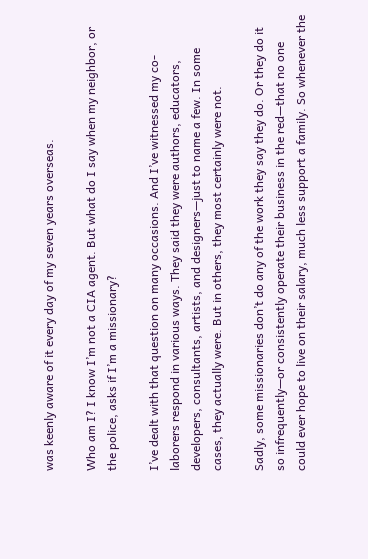was keenly aware of it every day of my seven years overseas.

Who am I? I know I’m not a CIA agent. But what do I say when my neighbor, or the police, asks if I’m a missionary?

I’ve dealt with that question on many occasions. And I’ve witnessed my co-laborers respond in various ways. They said they were authors, educators, developers, consultants, artists, and designers—just to name a few. In some cases, they actually were. But in others, they most certainly were not.

Sadly, some missionaries don’t do any of the work they say they do. Or they do it so infrequently—or consistently operate their business in the red—that no one could ever hope to live on their salary, much less support a family. So whenever the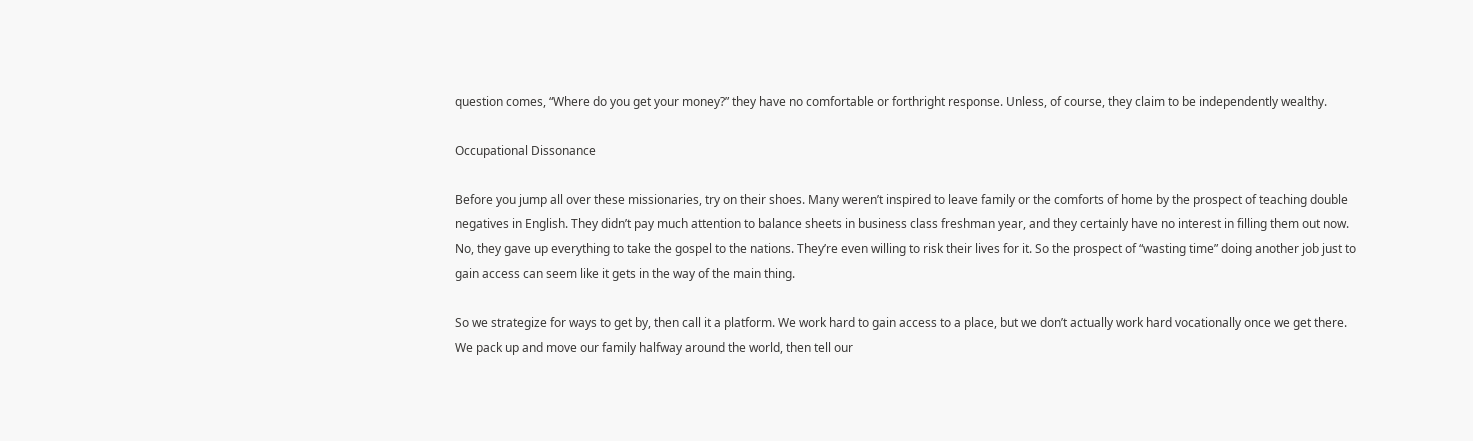question comes, “Where do you get your money?” they have no comfortable or forthright response. Unless, of course, they claim to be independently wealthy.

Occupational Dissonance

Before you jump all over these missionaries, try on their shoes. Many weren’t inspired to leave family or the comforts of home by the prospect of teaching double negatives in English. They didn’t pay much attention to balance sheets in business class freshman year, and they certainly have no interest in filling them out now. No, they gave up everything to take the gospel to the nations. They’re even willing to risk their lives for it. So the prospect of “wasting time” doing another job just to gain access can seem like it gets in the way of the main thing.

So we strategize for ways to get by, then call it a platform. We work hard to gain access to a place, but we don’t actually work hard vocationally once we get there. We pack up and move our family halfway around the world, then tell our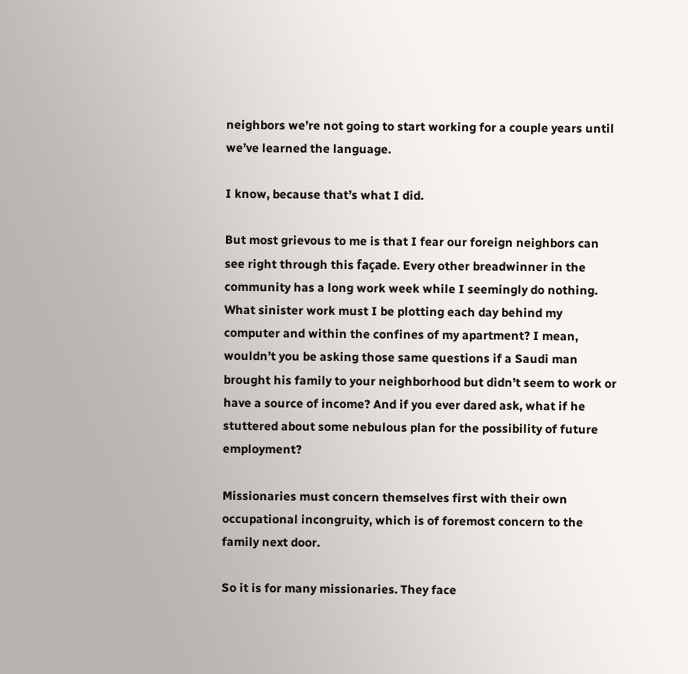neighbors we’re not going to start working for a couple years until we’ve learned the language.

I know, because that’s what I did.

But most grievous to me is that I fear our foreign neighbors can see right through this façade. Every other breadwinner in the community has a long work week while I seemingly do nothing. What sinister work must I be plotting each day behind my computer and within the confines of my apartment? I mean, wouldn’t you be asking those same questions if a Saudi man brought his family to your neighborhood but didn’t seem to work or have a source of income? And if you ever dared ask, what if he stuttered about some nebulous plan for the possibility of future employment?

Missionaries must concern themselves first with their own occupational incongruity, which is of foremost concern to the family next door.

So it is for many missionaries. They face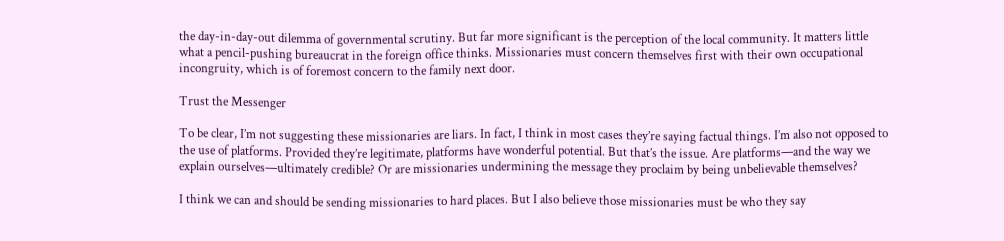the day-in-day-out dilemma of governmental scrutiny. But far more significant is the perception of the local community. It matters little what a pencil-pushing bureaucrat in the foreign office thinks. Missionaries must concern themselves first with their own occupational incongruity, which is of foremost concern to the family next door.

Trust the Messenger

To be clear, I’m not suggesting these missionaries are liars. In fact, I think in most cases they’re saying factual things. I’m also not opposed to the use of platforms. Provided they’re legitimate, platforms have wonderful potential. But that’s the issue. Are platforms—and the way we explain ourselves—ultimately credible? Or are missionaries undermining the message they proclaim by being unbelievable themselves?

I think we can and should be sending missionaries to hard places. But I also believe those missionaries must be who they say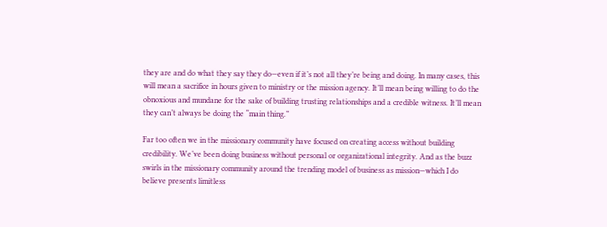they are and do what they say they do—even if it’s not all they’re being and doing. In many cases, this will mean a sacrifice in hours given to ministry or the mission agency. It’ll mean being willing to do the obnoxious and mundane for the sake of building trusting relationships and a credible witness. It’ll mean they can’t always be doing the “main thing.”

Far too often we in the missionary community have focused on creating access without building credibility. We’ve been doing business without personal or organizational integrity. And as the buzz swirls in the missionary community around the trending model of business as mission—which I do believe presents limitless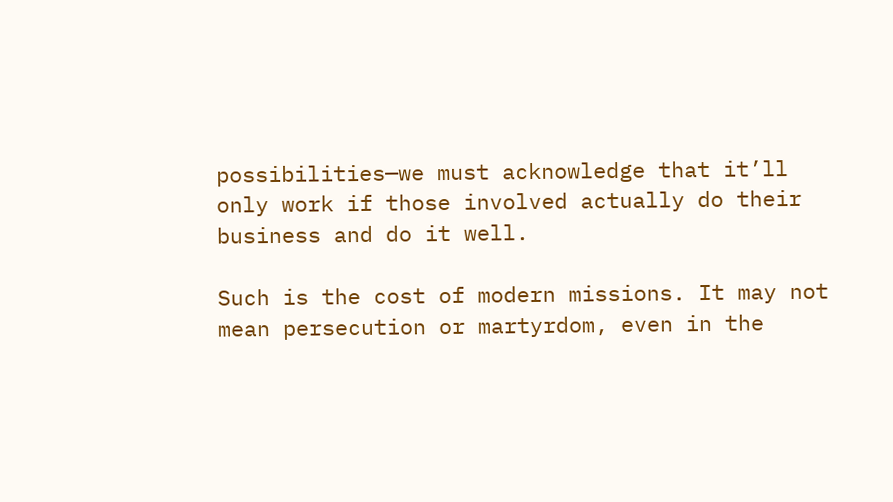possibilities—we must acknowledge that it’ll only work if those involved actually do their business and do it well.

Such is the cost of modern missions. It may not mean persecution or martyrdom, even in the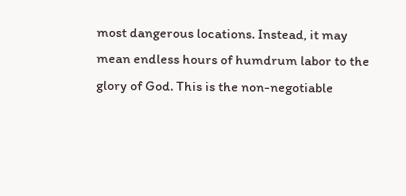most dangerous locations. Instead, it may mean endless hours of humdrum labor to the glory of God. This is the non-negotiable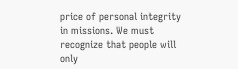price of personal integrity in missions. We must recognize that people will only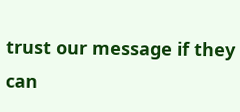trust our message if they can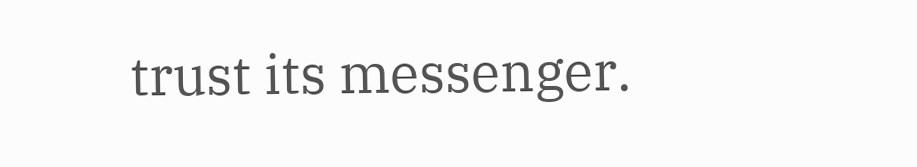trust its messenger.